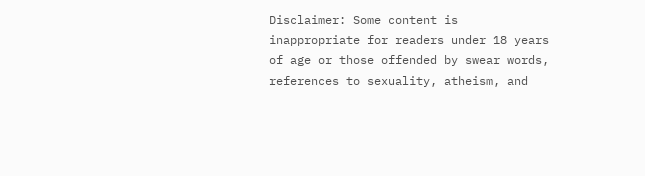Disclaimer: Some content is inappropriate for readers under 18 years of age or those offended by swear words, references to sexuality, atheism, and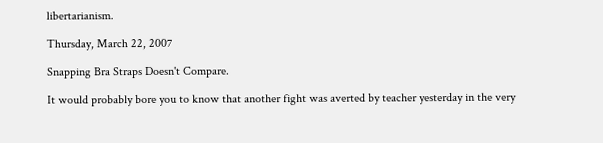libertarianism.

Thursday, March 22, 2007

Snapping Bra Straps Doesn't Compare.

It would probably bore you to know that another fight was averted by teacher yesterday in the very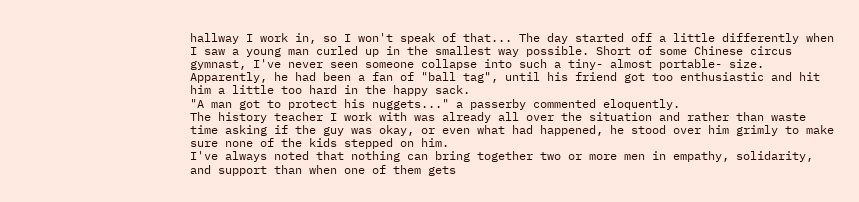hallway I work in, so I won't speak of that... The day started off a little differently when I saw a young man curled up in the smallest way possible. Short of some Chinese circus gymnast, I've never seen someone collapse into such a tiny- almost portable- size. Apparently, he had been a fan of "ball tag", until his friend got too enthusiastic and hit him a little too hard in the happy sack.
"A man got to protect his nuggets..." a passerby commented eloquently.
The history teacher I work with was already all over the situation and rather than waste time asking if the guy was okay, or even what had happened, he stood over him grimly to make sure none of the kids stepped on him.
I've always noted that nothing can bring together two or more men in empathy, solidarity, and support than when one of them gets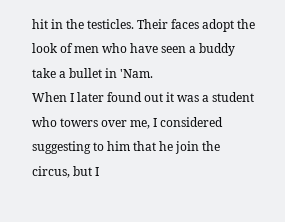hit in the testicles. Their faces adopt the look of men who have seen a buddy take a bullet in 'Nam.
When I later found out it was a student who towers over me, I considered suggesting to him that he join the circus, but I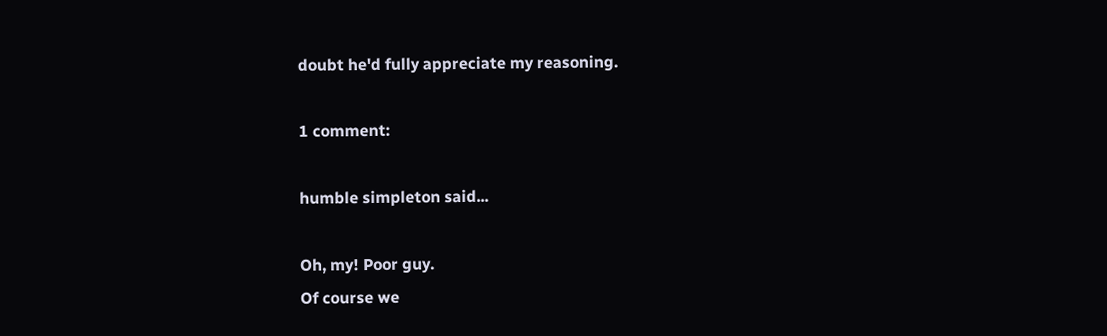doubt he'd fully appreciate my reasoning.

1 comment:

humble simpleton said...

Oh, my! Poor guy.
Of course we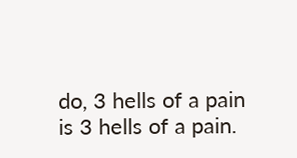do, 3 hells of a pain is 3 hells of a pain.